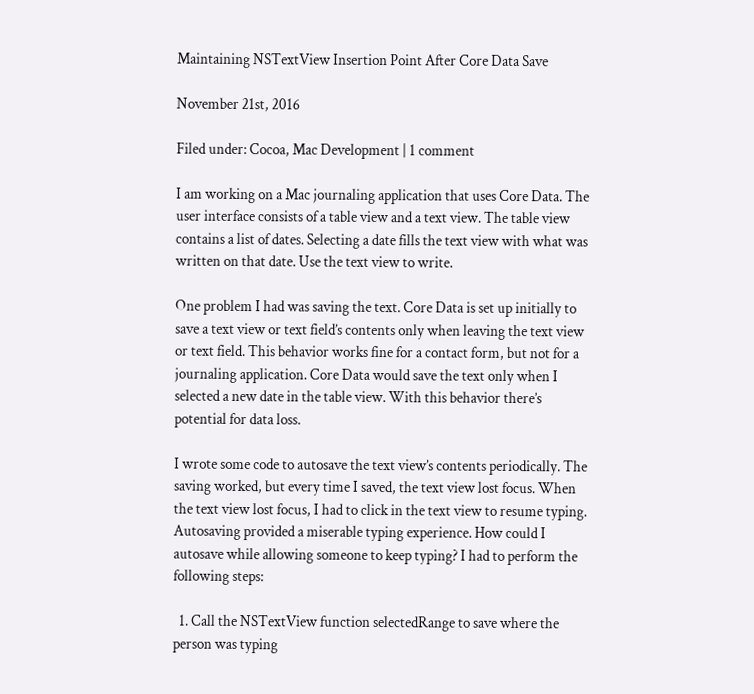Maintaining NSTextView Insertion Point After Core Data Save

November 21st, 2016

Filed under: Cocoa, Mac Development | 1 comment

I am working on a Mac journaling application that uses Core Data. The user interface consists of a table view and a text view. The table view contains a list of dates. Selecting a date fills the text view with what was written on that date. Use the text view to write.

One problem I had was saving the text. Core Data is set up initially to save a text view or text field’s contents only when leaving the text view or text field. This behavior works fine for a contact form, but not for a journaling application. Core Data would save the text only when I selected a new date in the table view. With this behavior there’s potential for data loss.

I wrote some code to autosave the text view’s contents periodically. The saving worked, but every time I saved, the text view lost focus. When the text view lost focus, I had to click in the text view to resume typing. Autosaving provided a miserable typing experience. How could I autosave while allowing someone to keep typing? I had to perform the following steps:

  1. Call the NSTextView function selectedRange to save where the person was typing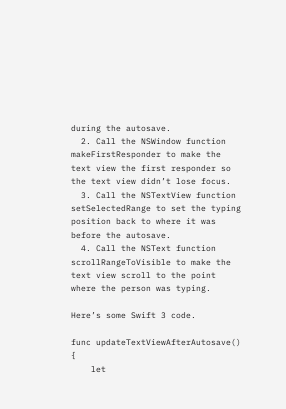during the autosave.
  2. Call the NSWindow function makeFirstResponder to make the text view the first responder so the text view didn’t lose focus.
  3. Call the NSTextView function setSelectedRange to set the typing position back to where it was before the autosave.
  4. Call the NSText function scrollRangeToVisible to make the text view scroll to the point where the person was typing.

Here’s some Swift 3 code.

func updateTextViewAfterAutosave() {
    let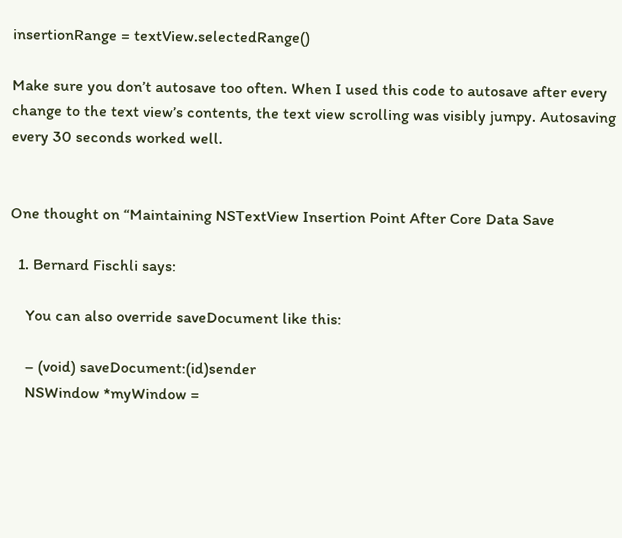insertionRange = textView.selectedRange()

Make sure you don’t autosave too often. When I used this code to autosave after every change to the text view’s contents, the text view scrolling was visibly jumpy. Autosaving every 30 seconds worked well.


One thought on “Maintaining NSTextView Insertion Point After Core Data Save

  1. Bernard Fischli says:

    You can also override saveDocument like this:

    – (void) saveDocument:(id)sender
    NSWindow *myWindow =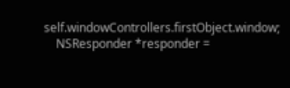self.windowControllers.firstObject.window;
    NSResponder *responder =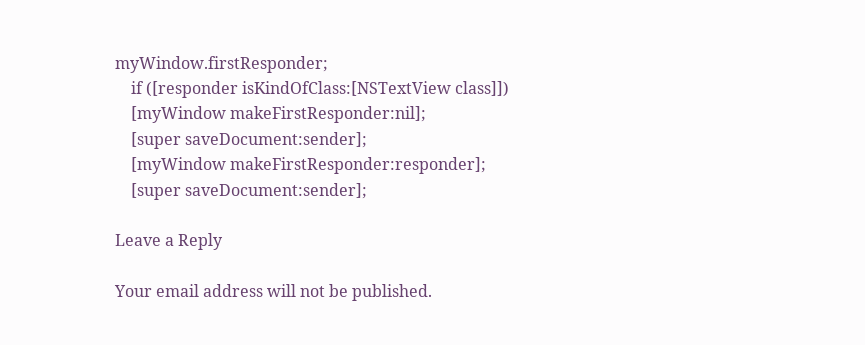myWindow.firstResponder;
    if ([responder isKindOfClass:[NSTextView class]])
    [myWindow makeFirstResponder:nil];
    [super saveDocument:sender];
    [myWindow makeFirstResponder:responder];
    [super saveDocument:sender];

Leave a Reply

Your email address will not be published.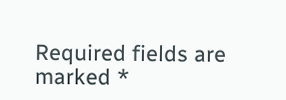Required fields are marked *